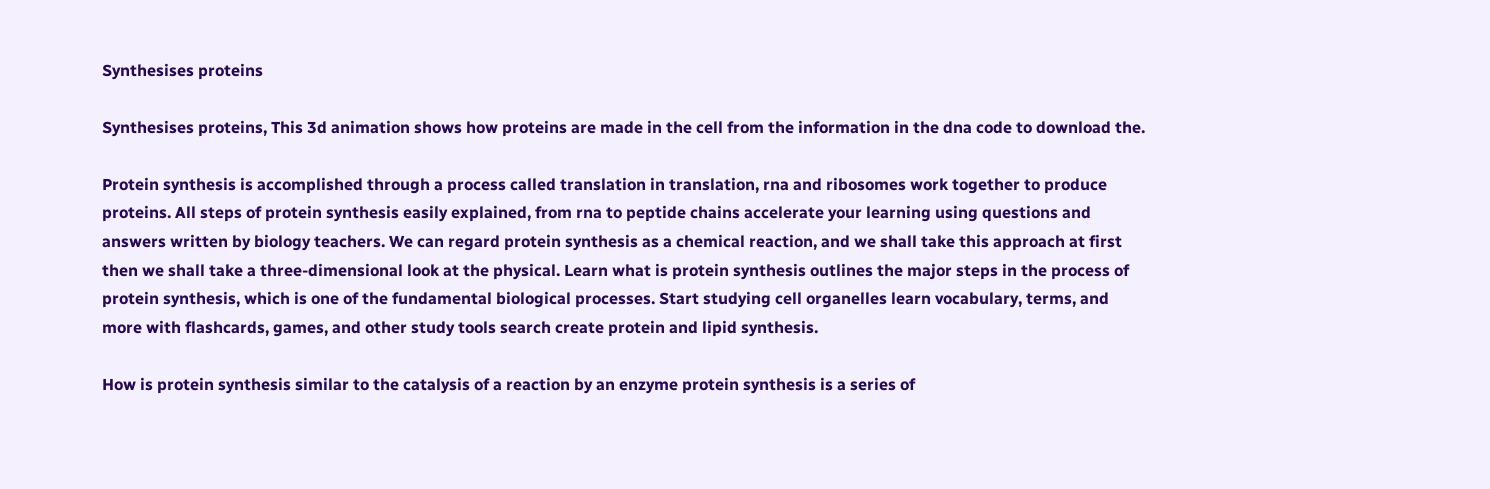Synthesises proteins

Synthesises proteins, This 3d animation shows how proteins are made in the cell from the information in the dna code to download the.

Protein synthesis is accomplished through a process called translation in translation, rna and ribosomes work together to produce proteins. All steps of protein synthesis easily explained, from rna to peptide chains accelerate your learning using questions and answers written by biology teachers. We can regard protein synthesis as a chemical reaction, and we shall take this approach at first then we shall take a three-dimensional look at the physical. Learn what is protein synthesis outlines the major steps in the process of protein synthesis, which is one of the fundamental biological processes. Start studying cell organelles learn vocabulary, terms, and more with flashcards, games, and other study tools search create protein and lipid synthesis.

How is protein synthesis similar to the catalysis of a reaction by an enzyme protein synthesis is a series of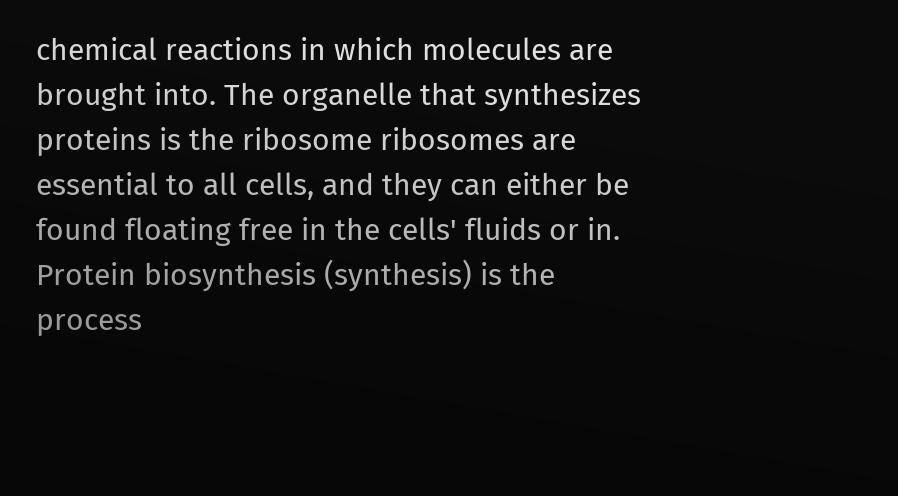chemical reactions in which molecules are brought into. The organelle that synthesizes proteins is the ribosome ribosomes are essential to all cells, and they can either be found floating free in the cells' fluids or in. Protein biosynthesis (synthesis) is the process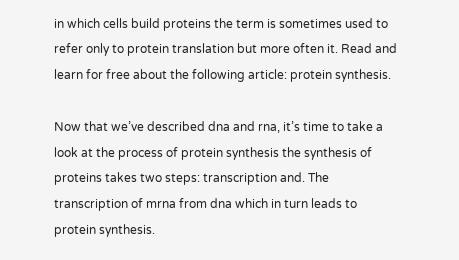in which cells build proteins the term is sometimes used to refer only to protein translation but more often it. Read and learn for free about the following article: protein synthesis.

Now that we’ve described dna and rna, it’s time to take a look at the process of protein synthesis the synthesis of proteins takes two steps: transcription and. The transcription of mrna from dna which in turn leads to protein synthesis.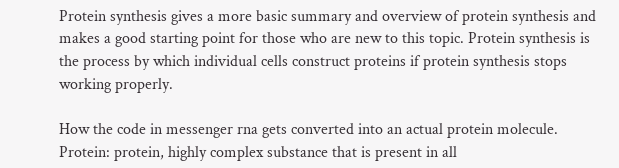Protein synthesis gives a more basic summary and overview of protein synthesis and makes a good starting point for those who are new to this topic. Protein synthesis is the process by which individual cells construct proteins if protein synthesis stops working properly.

How the code in messenger rna gets converted into an actual protein molecule. Protein: protein, highly complex substance that is present in all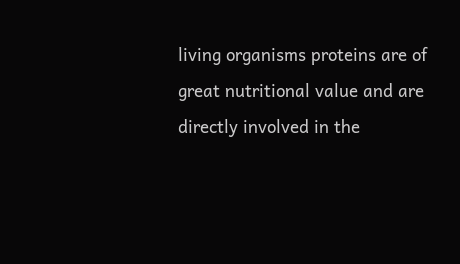living organisms proteins are of great nutritional value and are directly involved in the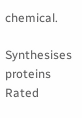chemical.

Synthesises proteins
Rated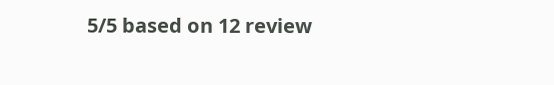5/5 based on 12 review